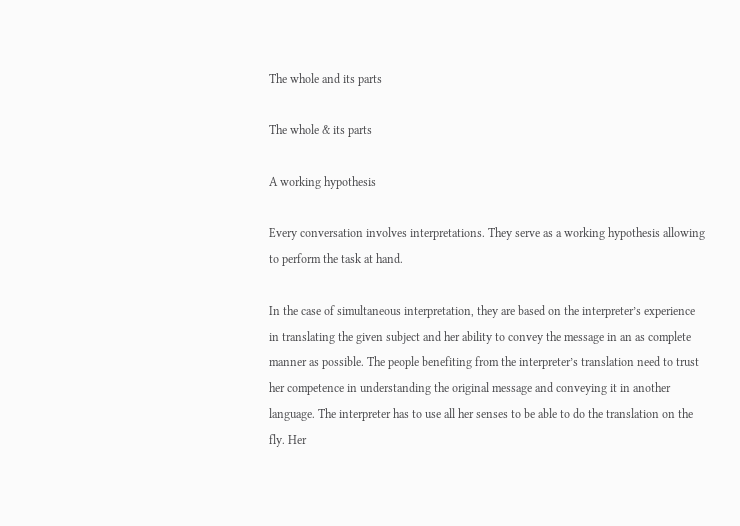The whole and its parts

The whole & its parts

A working hypothesis

Every conversation involves interpretations. They serve as a working hypothesis allowing to perform the task at hand.

In the case of simultaneous interpretation, they are based on the interpreter’s experience in translating the given subject and her ability to convey the message in an as complete manner as possible. The people benefiting from the interpreter’s translation need to trust her competence in understanding the original message and conveying it in another language. The interpreter has to use all her senses to be able to do the translation on the fly. Her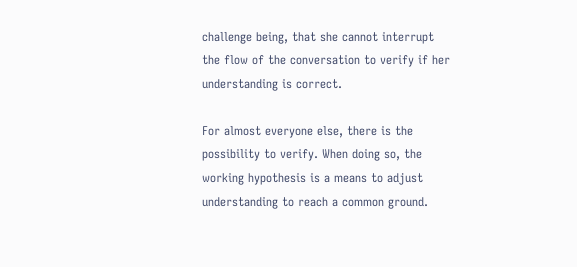challenge being, that she cannot interrupt the flow of the conversation to verify if her understanding is correct.

For almost everyone else, there is the possibility to verify. When doing so, the working hypothesis is a means to adjust understanding to reach a common ground.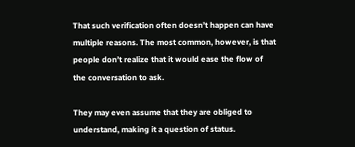That such verification often doesn’t happen can have multiple reasons. The most common, however, is that people don’t realize that it would ease the flow of the conversation to ask.

They may even assume that they are obliged to understand, making it a question of status.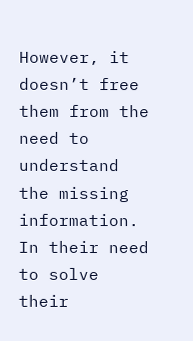However, it doesn’t free them from the need to understand the missing information. In their need to solve their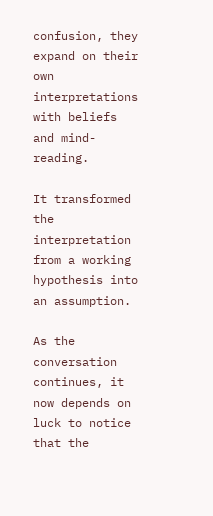confusion, they expand on their own interpretations with beliefs and mind-reading.

It transformed the interpretation from a working hypothesis into an assumption.

As the conversation continues, it now depends on luck to notice that the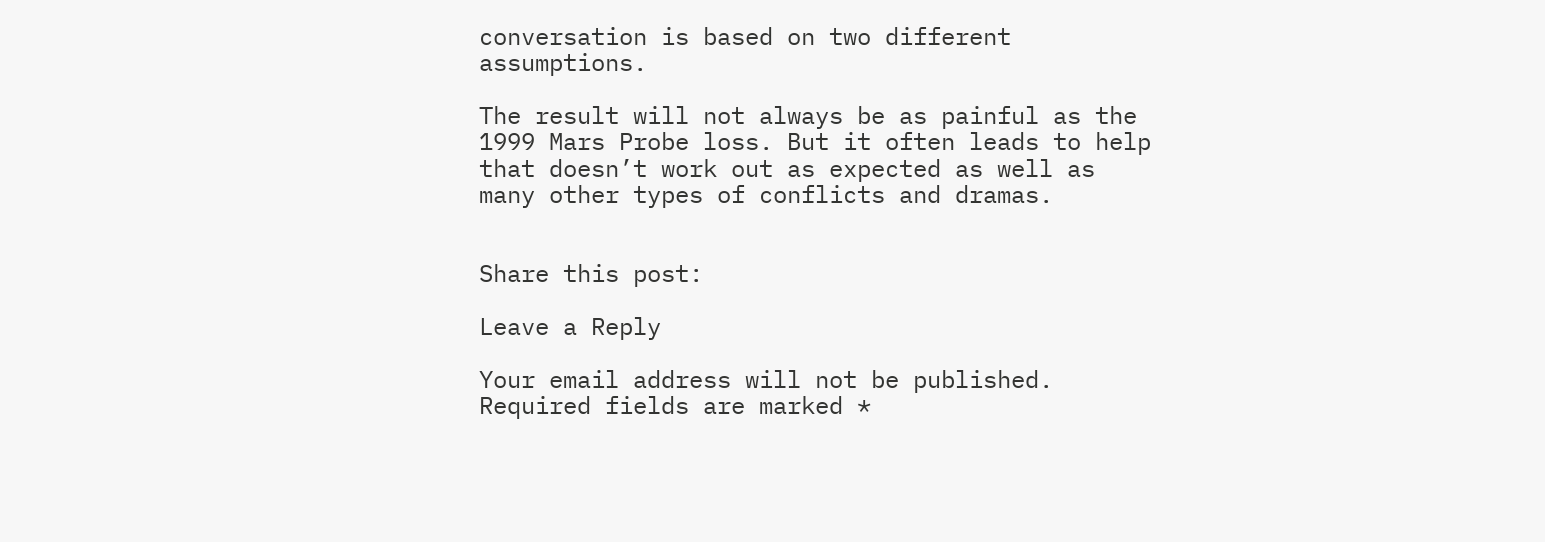conversation is based on two different assumptions.

The result will not always be as painful as the 1999 Mars Probe loss. But it often leads to help that doesn’t work out as expected as well as many other types of conflicts and dramas.


Share this post:

Leave a Reply

Your email address will not be published. Required fields are marked *